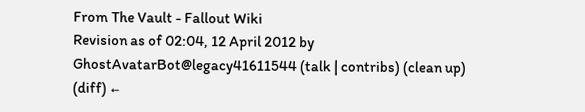From The Vault - Fallout Wiki
Revision as of 02:04, 12 April 2012 by GhostAvatarBot@legacy41611544 (talk | contribs) (clean up)
(diff) ←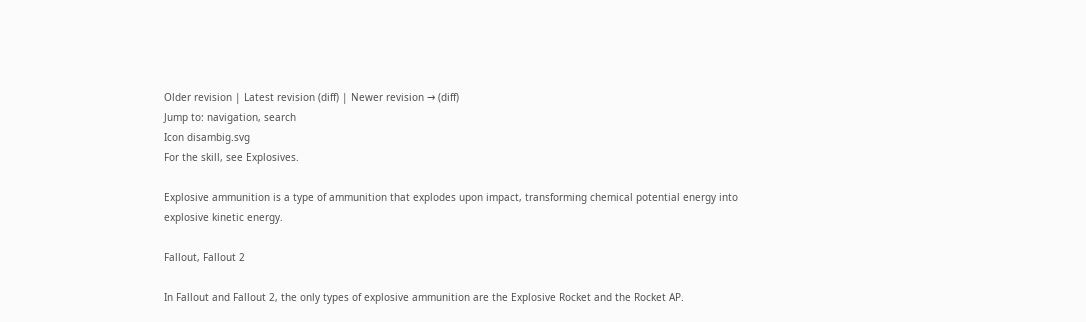Older revision | Latest revision (diff) | Newer revision → (diff)
Jump to: navigation, search
Icon disambig.svg
For the skill, see Explosives.

Explosive ammunition is a type of ammunition that explodes upon impact, transforming chemical potential energy into explosive kinetic energy.

Fallout, Fallout 2

In Fallout and Fallout 2, the only types of explosive ammunition are the Explosive Rocket and the Rocket AP.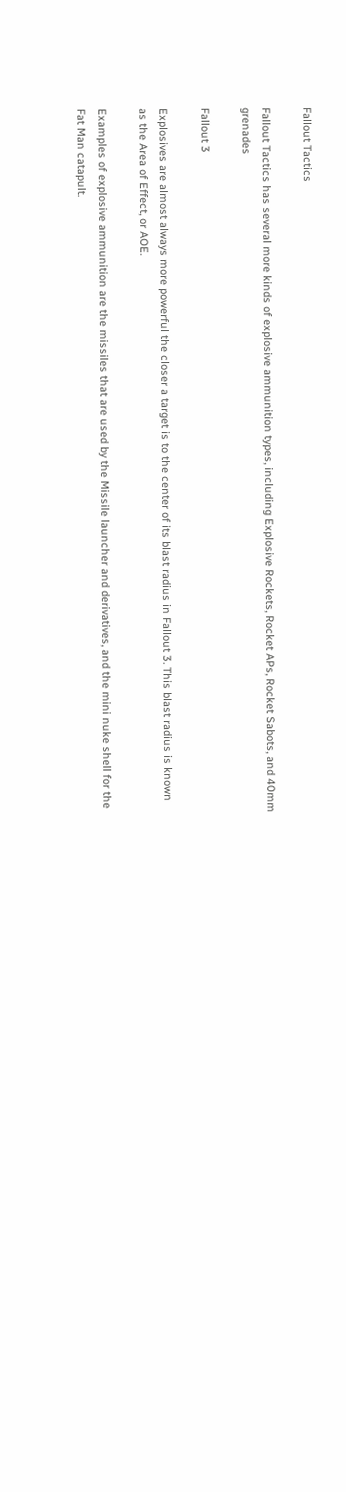Fallout Tactics

Fallout Tactics has several more kinds of explosive ammunition types, including Explosive Rockets, Rocket APs, Rocket Sabots, and 40mm grenades

Fallout 3

Explosives are almost always more powerful the closer a target is to the center of its blast radius in Fallout 3. This blast radius is known as the Area of Effect, or AOE.

Examples of explosive ammunition are the missiles that are used by the Missile launcher and derivatives, and the mini nuke shell for the Fat Man catapult.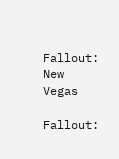Fallout: New Vegas

Fallout: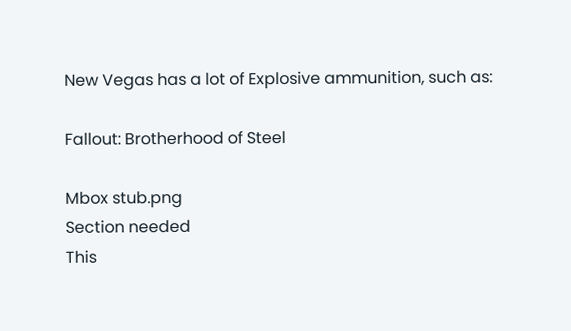New Vegas has a lot of Explosive ammunition, such as:

Fallout: Brotherhood of Steel

Mbox stub.png
Section needed
This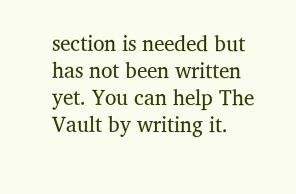section is needed but has not been written yet. You can help The Vault by writing it.